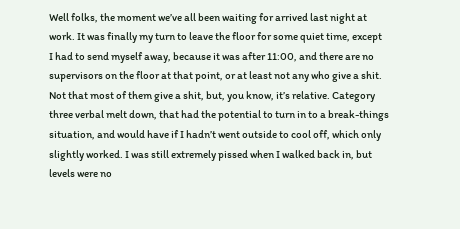Well folks, the moment we’ve all been waiting for arrived last night at
work. It was finally my turn to leave the floor for some quiet time, except
I had to send myself away, because it was after 11:00, and there are no
supervisors on the floor at that point, or at least not any who give a shit.
Not that most of them give a shit, but, you know, it’s relative. Category
three verbal melt down, that had the potential to turn in to a break-things
situation, and would have if I hadn’t went outside to cool off, which only
slightly worked. I was still extremely pissed when I walked back in, but
levels were no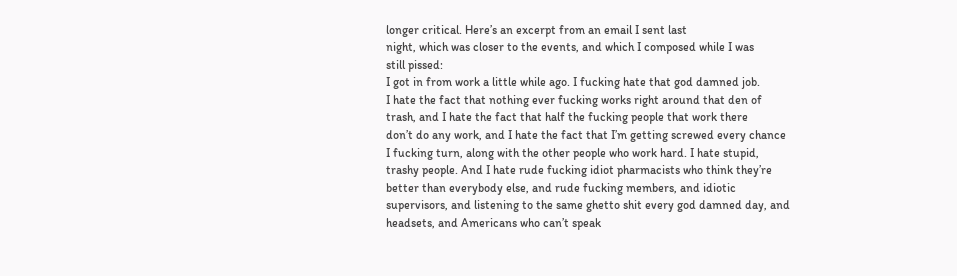longer critical. Here’s an excerpt from an email I sent last
night, which was closer to the events, and which I composed while I was
still pissed:
I got in from work a little while ago. I fucking hate that god damned job.
I hate the fact that nothing ever fucking works right around that den of
trash, and I hate the fact that half the fucking people that work there
don’t do any work, and I hate the fact that I’m getting screwed every chance
I fucking turn, along with the other people who work hard. I hate stupid,
trashy people. And I hate rude fucking idiot pharmacists who think they’re
better than everybody else, and rude fucking members, and idiotic
supervisors, and listening to the same ghetto shit every god damned day, and
headsets, and Americans who can’t speak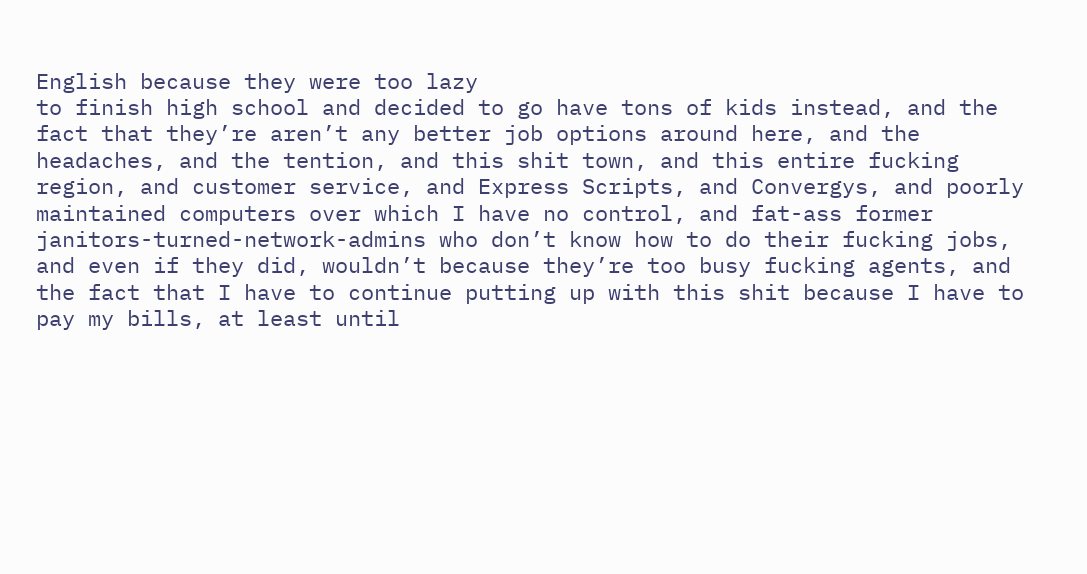English because they were too lazy
to finish high school and decided to go have tons of kids instead, and the
fact that they’re aren’t any better job options around here, and the
headaches, and the tention, and this shit town, and this entire fucking
region, and customer service, and Express Scripts, and Convergys, and poorly
maintained computers over which I have no control, and fat-ass former
janitors-turned-network-admins who don’t know how to do their fucking jobs,
and even if they did, wouldn’t because they’re too busy fucking agents, and
the fact that I have to continue putting up with this shit because I have to
pay my bills, at least until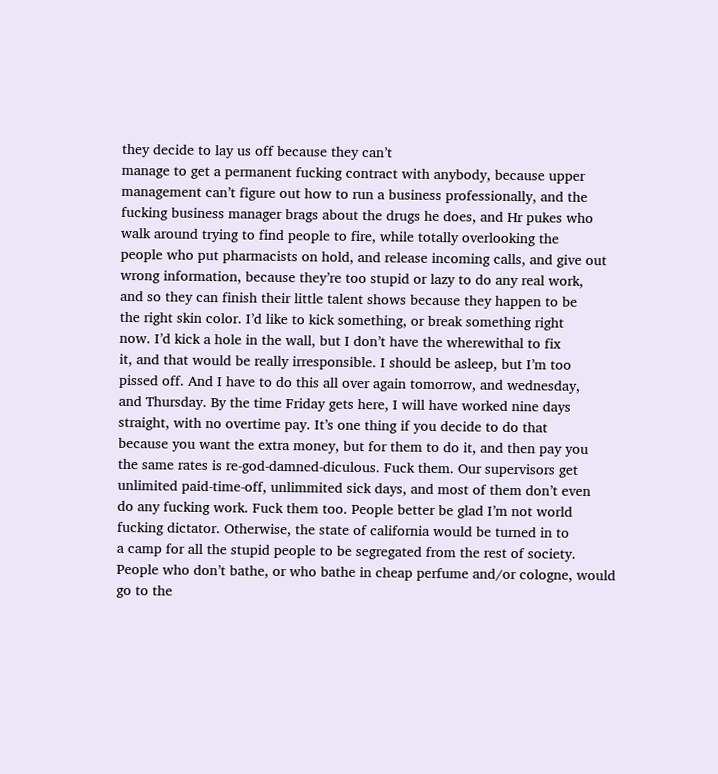they decide to lay us off because they can’t
manage to get a permanent fucking contract with anybody, because upper
management can’t figure out how to run a business professionally, and the
fucking business manager brags about the drugs he does, and Hr pukes who
walk around trying to find people to fire, while totally overlooking the
people who put pharmacists on hold, and release incoming calls, and give out
wrong information, because they’re too stupid or lazy to do any real work,
and so they can finish their little talent shows because they happen to be
the right skin color. I’d like to kick something, or break something right
now. I’d kick a hole in the wall, but I don’t have the wherewithal to fix
it, and that would be really irresponsible. I should be asleep, but I’m too
pissed off. And I have to do this all over again tomorrow, and wednesday,
and Thursday. By the time Friday gets here, I will have worked nine days
straight, with no overtime pay. It’s one thing if you decide to do that
because you want the extra money, but for them to do it, and then pay you
the same rates is re-god-damned-diculous. Fuck them. Our supervisors get
unlimited paid-time-off, unlimmited sick days, and most of them don’t even
do any fucking work. Fuck them too. People better be glad I’m not world
fucking dictator. Otherwise, the state of california would be turned in to
a camp for all the stupid people to be segregated from the rest of society.
People who don’t bathe, or who bathe in cheap perfume and/or cologne, would
go to the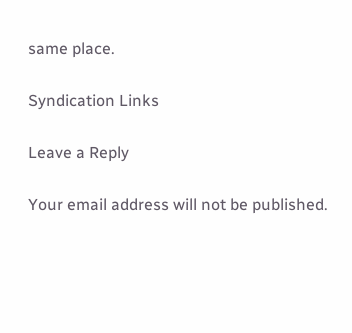same place.

Syndication Links

Leave a Reply

Your email address will not be published.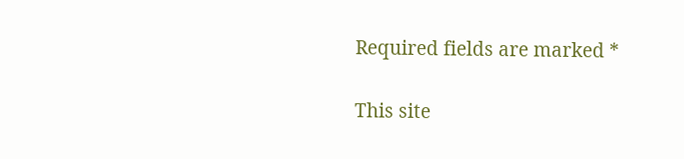Required fields are marked *

This site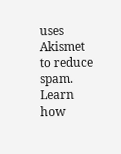uses Akismet to reduce spam. Learn how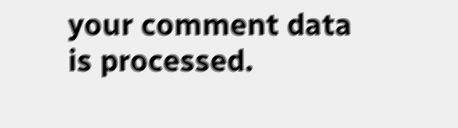your comment data is processed.